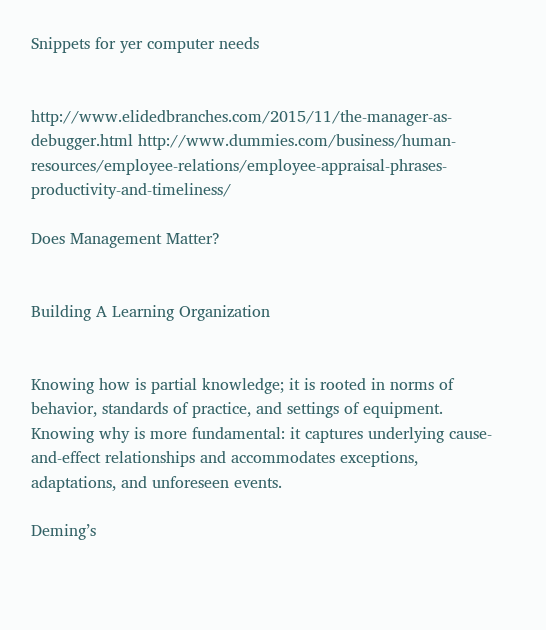Snippets for yer computer needs


http://www.elidedbranches.com/2015/11/the-manager-as-debugger.html http://www.dummies.com/business/human-resources/employee-relations/employee-appraisal-phrases-productivity-and-timeliness/

Does Management Matter?


Building A Learning Organization


Knowing how is partial knowledge; it is rooted in norms of behavior, standards of practice, and settings of equipment. Knowing why is more fundamental: it captures underlying cause-and-effect relationships and accommodates exceptions, adaptations, and unforeseen events.

Deming’s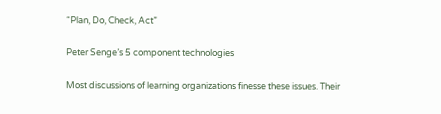“Plan, Do, Check, Act”

Peter Senge’s 5 component technologies

Most discussions of learning organizations finesse these issues. Their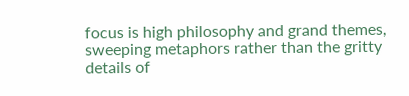focus is high philosophy and grand themes, sweeping metaphors rather than the gritty details of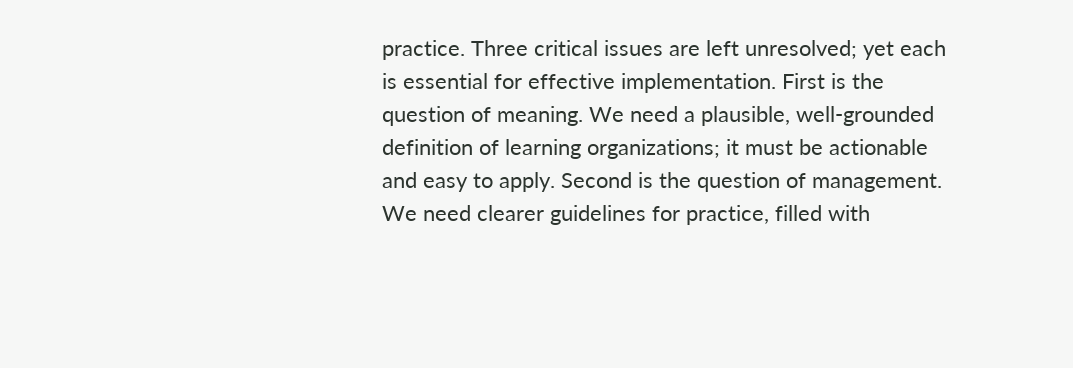practice. Three critical issues are left unresolved; yet each is essential for effective implementation. First is the question of meaning. We need a plausible, well-grounded definition of learning organizations; it must be actionable and easy to apply. Second is the question of management. We need clearer guidelines for practice, filled with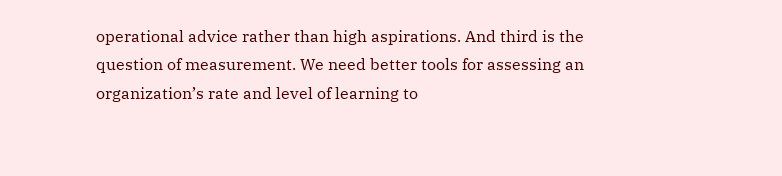operational advice rather than high aspirations. And third is the question of measurement. We need better tools for assessing an organization’s rate and level of learning to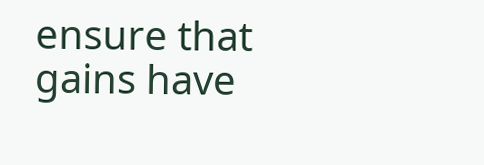ensure that gains have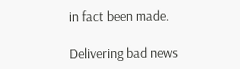in fact been made.

Delivering bad news